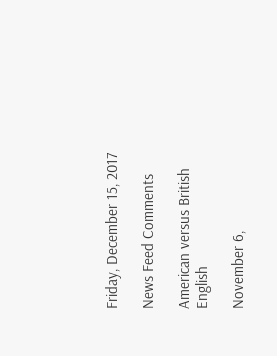Friday, December 15, 2017

News Feed Comments

American versus British English

November 6,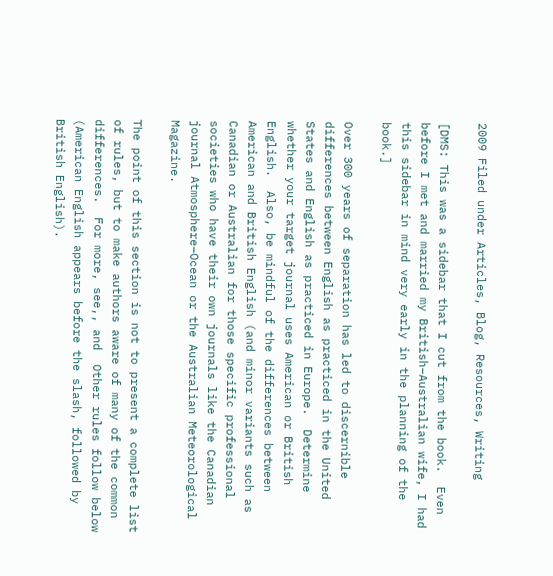2009 Filed under Articles, Blog, Resources, Writing

[DMS: This was a sidebar that I cut from the book.  Even before I met and married my British–Australian wife, I had this sidebar in mind very early in the planning of the book.]

Over 300 years of separation has led to discernible differences between English as practiced in the United States and English as practiced in Europe.  Determine whether your target journal uses American or British English.  Also, be mindful of the differences between American and British English (and minor variants such as Canadian or Australian for those specific professional societies who have their own journals like the Canadian journal Atmosphere–Ocean or the Australian Meteorological Magazine.

The point of this section is not to present a complete list of rules, but to make authors aware of many of the common differences.  For more, see,, and  Other rules follow below (American English appears before the slash, followed by British English).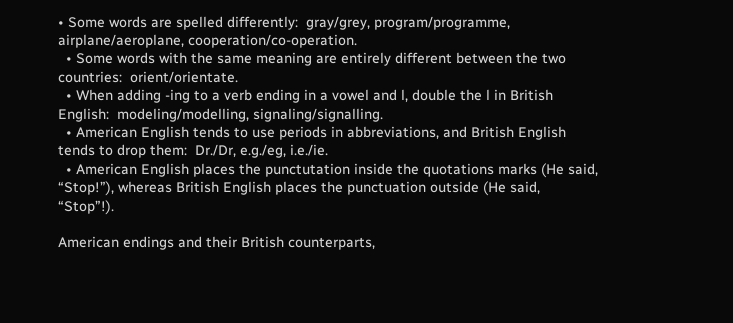• Some words are spelled differently:  gray/grey, program/programme, airplane/aeroplane, cooperation/co-operation.
  • Some words with the same meaning are entirely different between the two countries:  orient/orientate.
  • When adding -ing to a verb ending in a vowel and l, double the l in British English:  modeling/modelling, signaling/signalling.
  • American English tends to use periods in abbreviations, and British English tends to drop them:  Dr./Dr, e.g./eg, i.e./ie.
  • American English places the punctutation inside the quotations marks (He said, “Stop!”), whereas British English places the punctuation outside (He said, “Stop”!).

American endings and their British counterparts,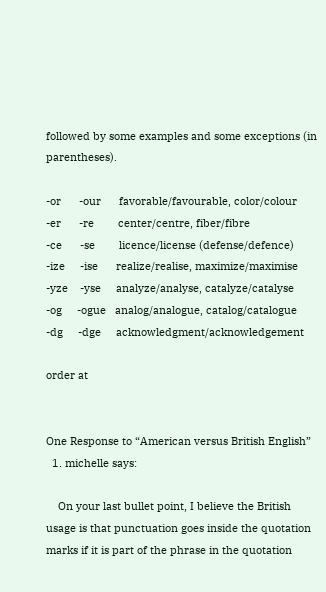followed by some examples and some exceptions (in parentheses).

-or      -our      favorable/favourable, color/colour
-er      -re        center/centre, fiber/fibre
-ce      -se        licence/license (defense/defence)
-ize     -ise      realize/realise, maximize/maximise
-yze    -yse     analyze/analyse, catalyze/catalyse
-og     -ogue   analog/analogue, catalog/catalogue
-dg     -dge     acknowledgment/acknowledgement

order at


One Response to “American versus British English”
  1. michelle says:

    On your last bullet point, I believe the British usage is that punctuation goes inside the quotation marks if it is part of the phrase in the quotation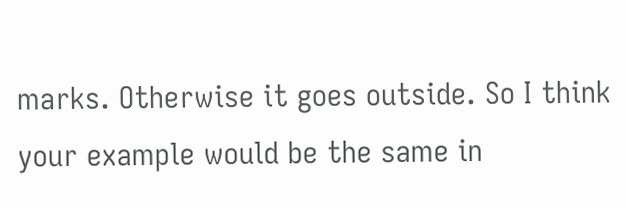marks. Otherwise it goes outside. So I think your example would be the same in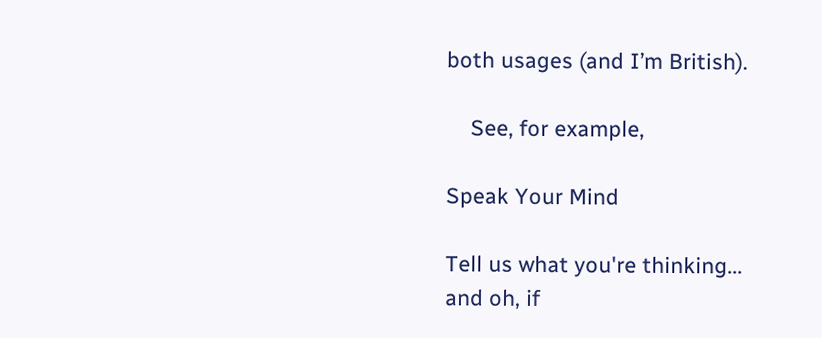both usages (and I’m British).

    See, for example,

Speak Your Mind

Tell us what you're thinking...
and oh, if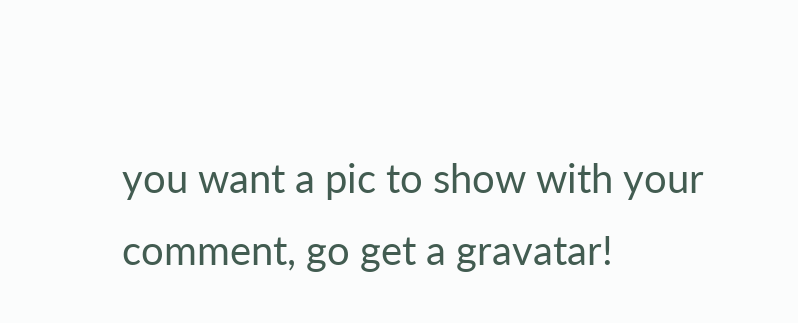you want a pic to show with your comment, go get a gravatar!